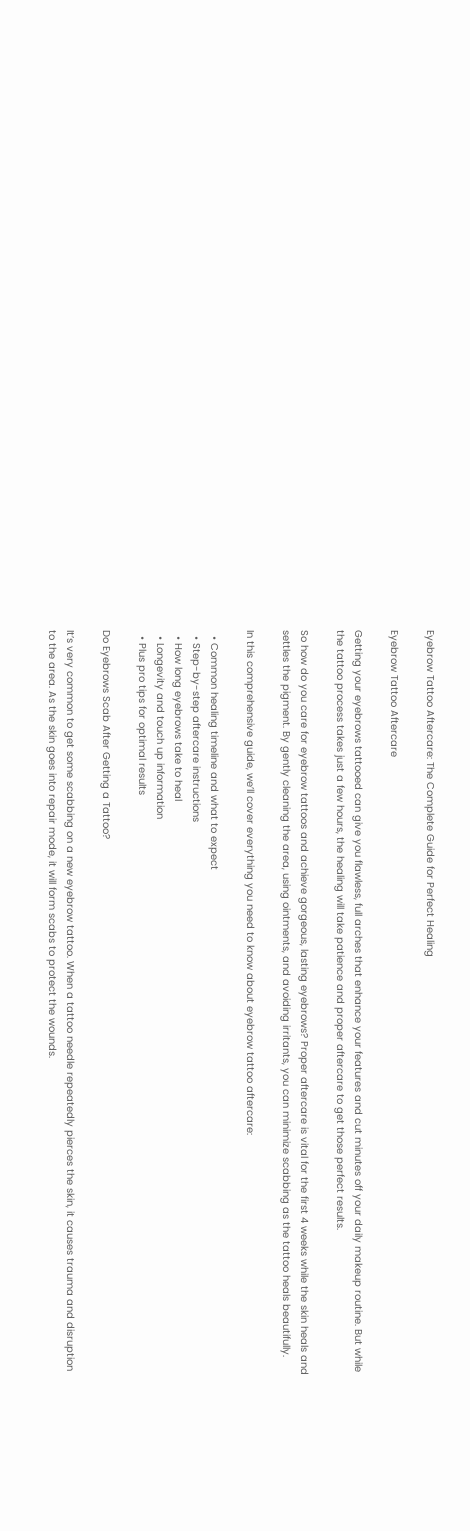Eyebrow Tattoo Aftercare: The Complete Guide for Perfect Healing

Eyebrow Tattoo Aftercare

Getting your eyebrows tattooed can give you flawless, full arches that enhance your features and cut minutes off your daily makeup routine. But while the tattoo process takes just a few hours, the healing will take patience and proper aftercare to get those perfect results.

So how do you care for eyebrow tattoos and achieve gorgeous, lasting eyebrows? Proper aftercare is vital for the first 4 weeks while the skin heals and settles the pigment. By gently cleaning the area, using ointments, and avoiding irritants, you can minimize scabbing as the tattoo heals beautifully.

In this comprehensive guide, we’ll cover everything you need to know about eyebrow tattoo aftercare:

  • Common healing timeline and what to expect
  • Step-by-step aftercare instructions
  • How long eyebrows take to heal
  • Longevity and touch up information
  • Plus pro tips for optimal results

Do Eyebrows Scab After Getting a Tattoo?

It’s very common to get some scabbing on a new eyebrow tattoo. When a tattoo needle repeatedly pierces the skin, it causes trauma and disruption to the area. As the skin goes into repair mode, it will form scabs to protect the wounds.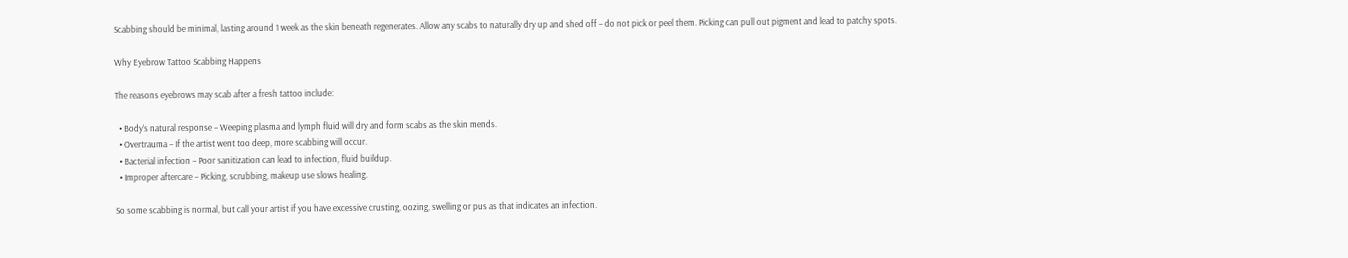Scabbing should be minimal, lasting around 1 week as the skin beneath regenerates. Allow any scabs to naturally dry up and shed off – do not pick or peel them. Picking can pull out pigment and lead to patchy spots.

Why Eyebrow Tattoo Scabbing Happens

The reasons eyebrows may scab after a fresh tattoo include:

  • Body’s natural response – Weeping plasma and lymph fluid will dry and form scabs as the skin mends.
  • Overtrauma – If the artist went too deep, more scabbing will occur.
  • Bacterial infection – Poor sanitization can lead to infection, fluid buildup.
  • Improper aftercare – Picking, scrubbing, makeup use slows healing.

So some scabbing is normal, but call your artist if you have excessive crusting, oozing, swelling or pus as that indicates an infection.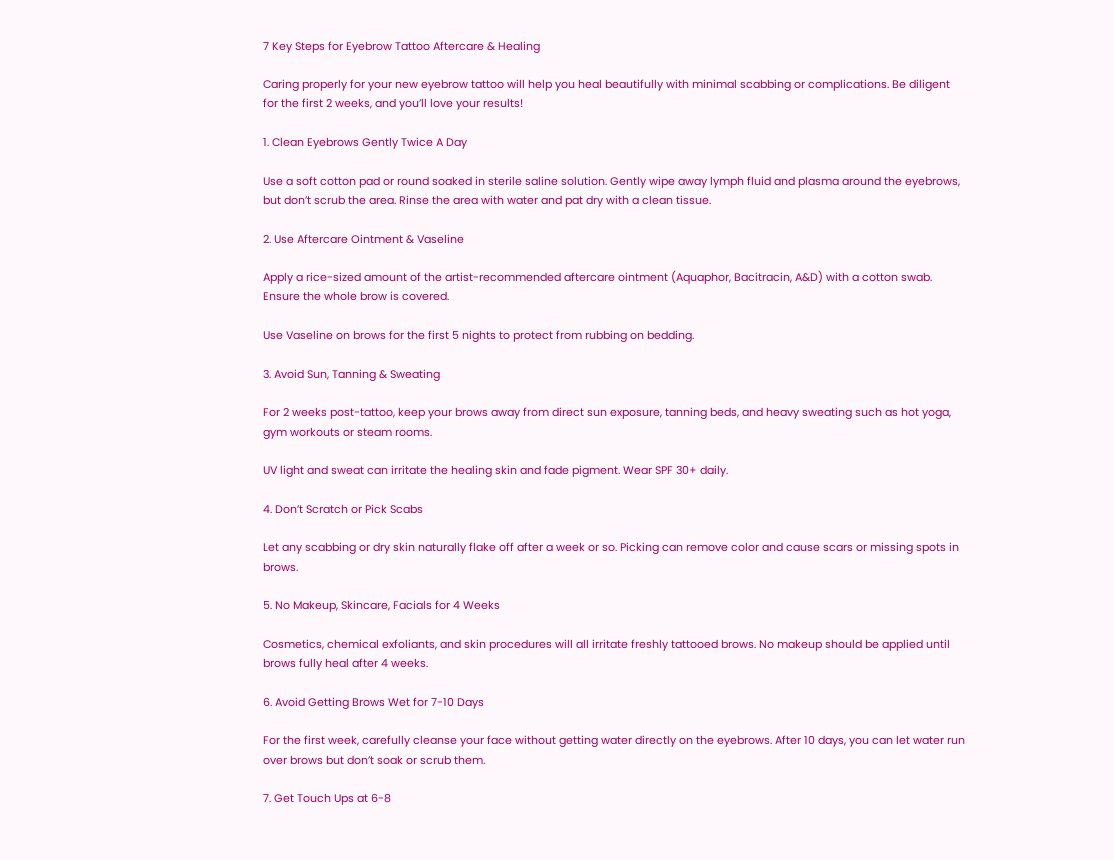7 Key Steps for Eyebrow Tattoo Aftercare & Healing

Caring properly for your new eyebrow tattoo will help you heal beautifully with minimal scabbing or complications. Be diligent for the first 2 weeks, and you’ll love your results!

1. Clean Eyebrows Gently Twice A Day

Use a soft cotton pad or round soaked in sterile saline solution. Gently wipe away lymph fluid and plasma around the eyebrows, but don’t scrub the area. Rinse the area with water and pat dry with a clean tissue.

2. Use Aftercare Ointment & Vaseline

Apply a rice-sized amount of the artist-recommended aftercare ointment (Aquaphor, Bacitracin, A&D) with a cotton swab. Ensure the whole brow is covered.

Use Vaseline on brows for the first 5 nights to protect from rubbing on bedding.

3. Avoid Sun, Tanning & Sweating

For 2 weeks post-tattoo, keep your brows away from direct sun exposure, tanning beds, and heavy sweating such as hot yoga, gym workouts or steam rooms.

UV light and sweat can irritate the healing skin and fade pigment. Wear SPF 30+ daily.

4. Don’t Scratch or Pick Scabs

Let any scabbing or dry skin naturally flake off after a week or so. Picking can remove color and cause scars or missing spots in brows.

5. No Makeup, Skincare, Facials for 4 Weeks

Cosmetics, chemical exfoliants, and skin procedures will all irritate freshly tattooed brows. No makeup should be applied until brows fully heal after 4 weeks.

6. Avoid Getting Brows Wet for 7-10 Days

For the first week, carefully cleanse your face without getting water directly on the eyebrows. After 10 days, you can let water run over brows but don’t soak or scrub them.

7. Get Touch Ups at 6-8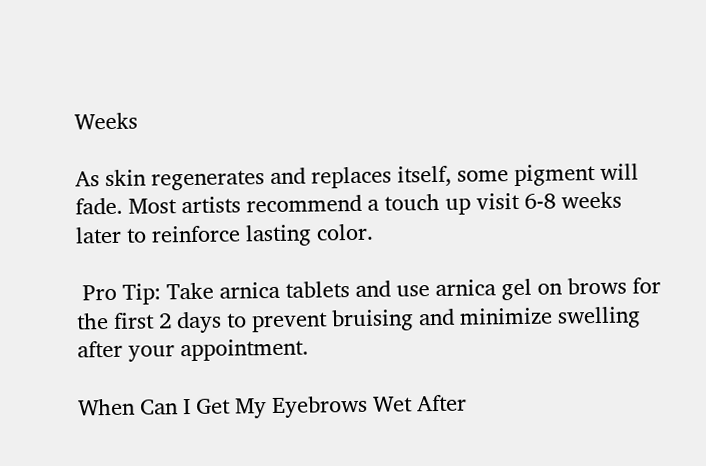Weeks

As skin regenerates and replaces itself, some pigment will fade. Most artists recommend a touch up visit 6-8 weeks later to reinforce lasting color.

 Pro Tip: Take arnica tablets and use arnica gel on brows for the first 2 days to prevent bruising and minimize swelling after your appointment.

When Can I Get My Eyebrows Wet After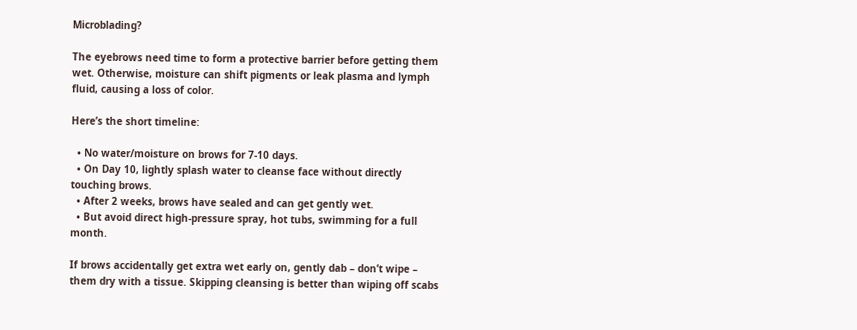Microblading?

The eyebrows need time to form a protective barrier before getting them wet. Otherwise, moisture can shift pigments or leak plasma and lymph fluid, causing a loss of color.

Here’s the short timeline:

  • No water/moisture on brows for 7-10 days.
  • On Day 10, lightly splash water to cleanse face without directly touching brows.
  • After 2 weeks, brows have sealed and can get gently wet.
  • But avoid direct high-pressure spray, hot tubs, swimming for a full month.

If brows accidentally get extra wet early on, gently dab – don’t wipe – them dry with a tissue. Skipping cleansing is better than wiping off scabs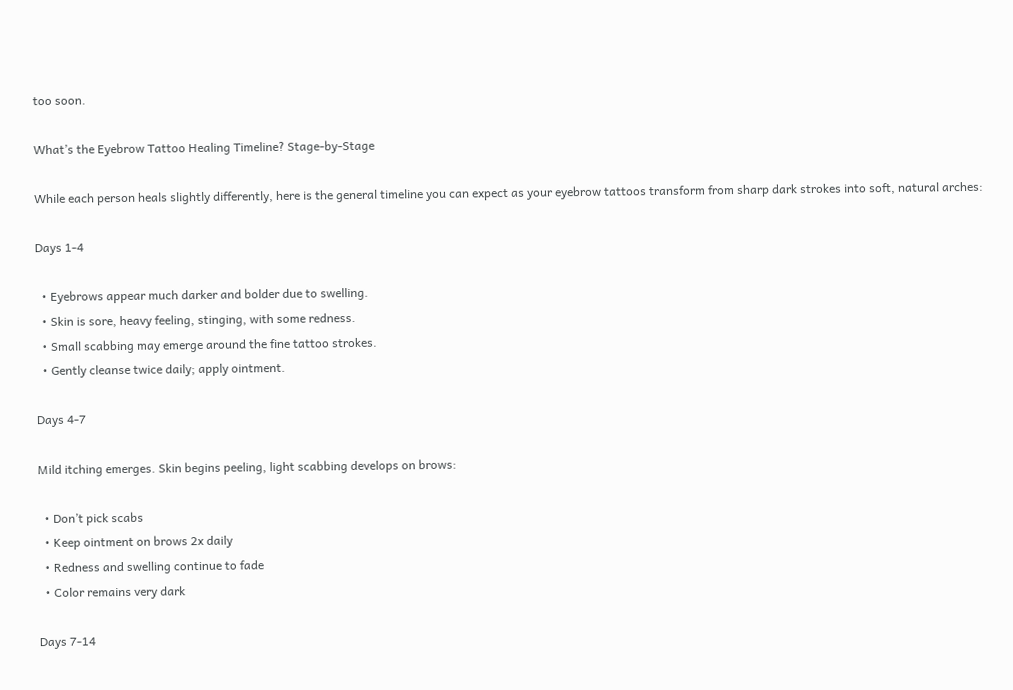too soon.

What’s the Eyebrow Tattoo Healing Timeline? Stage-by-Stage

While each person heals slightly differently, here is the general timeline you can expect as your eyebrow tattoos transform from sharp dark strokes into soft, natural arches:

Days 1-4

  • Eyebrows appear much darker and bolder due to swelling.
  • Skin is sore, heavy feeling, stinging, with some redness.
  • Small scabbing may emerge around the fine tattoo strokes.
  • Gently cleanse twice daily; apply ointment.

Days 4-7

Mild itching emerges. Skin begins peeling, light scabbing develops on brows:

  • Don’t pick scabs
  • Keep ointment on brows 2x daily
  • Redness and swelling continue to fade
  • Color remains very dark

Days 7-14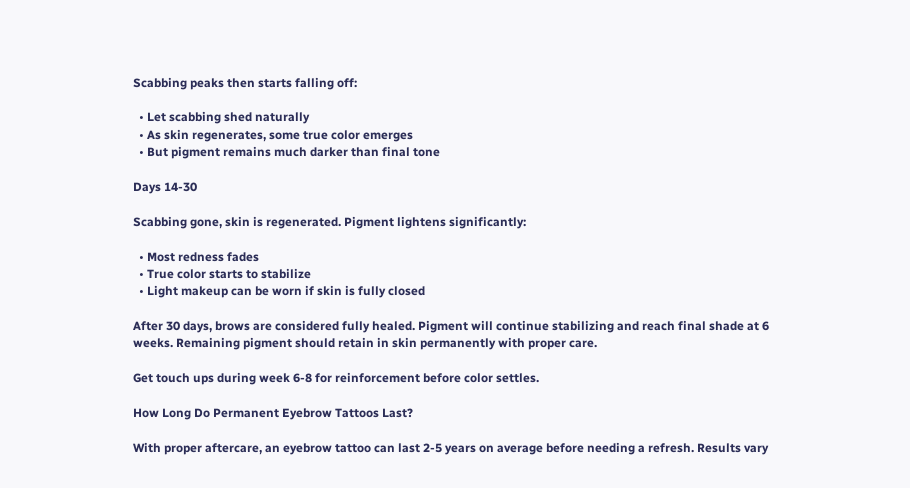Scabbing peaks then starts falling off:

  • Let scabbing shed naturally
  • As skin regenerates, some true color emerges
  • But pigment remains much darker than final tone

Days 14-30

Scabbing gone, skin is regenerated. Pigment lightens significantly:

  • Most redness fades
  • True color starts to stabilize
  • Light makeup can be worn if skin is fully closed

After 30 days, brows are considered fully healed. Pigment will continue stabilizing and reach final shade at 6 weeks. Remaining pigment should retain in skin permanently with proper care.

Get touch ups during week 6-8 for reinforcement before color settles.

How Long Do Permanent Eyebrow Tattoos Last?

With proper aftercare, an eyebrow tattoo can last 2-5 years on average before needing a refresh. Results vary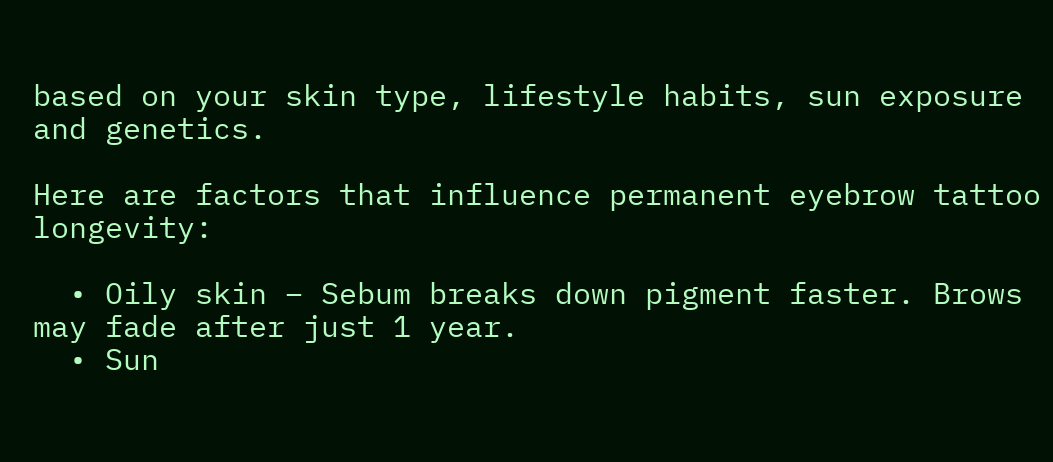based on your skin type, lifestyle habits, sun exposure and genetics.

Here are factors that influence permanent eyebrow tattoo longevity:

  • Oily skin – Sebum breaks down pigment faster. Brows may fade after just 1 year.
  • Sun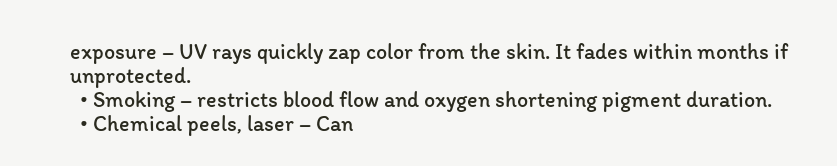exposure – UV rays quickly zap color from the skin. It fades within months if unprotected.
  • Smoking – restricts blood flow and oxygen shortening pigment duration.
  • Chemical peels, laser – Can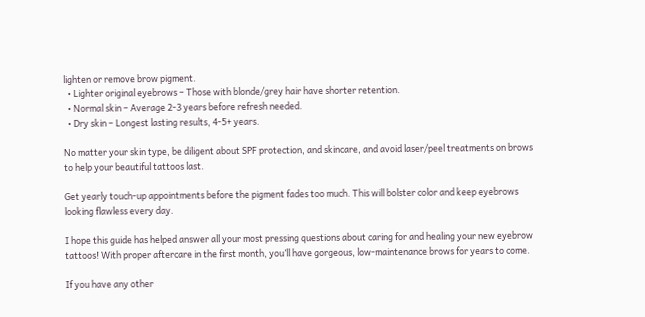lighten or remove brow pigment.
  • Lighter original eyebrows – Those with blonde/grey hair have shorter retention.
  • Normal skin – Average 2-3 years before refresh needed.
  • Dry skin – Longest lasting results, 4-5+ years.

No matter your skin type, be diligent about SPF protection, and skincare, and avoid laser/peel treatments on brows to help your beautiful tattoos last.

Get yearly touch-up appointments before the pigment fades too much. This will bolster color and keep eyebrows looking flawless every day.

I hope this guide has helped answer all your most pressing questions about caring for and healing your new eyebrow tattoos! With proper aftercare in the first month, you’ll have gorgeous, low-maintenance brows for years to come.

If you have any other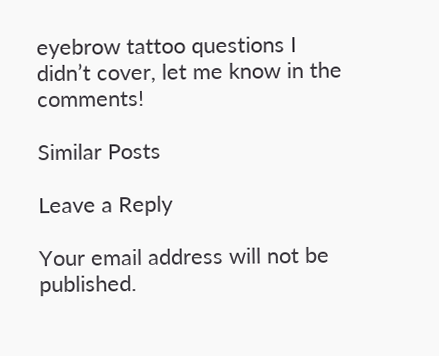eyebrow tattoo questions I didn’t cover, let me know in the comments!

Similar Posts

Leave a Reply

Your email address will not be published.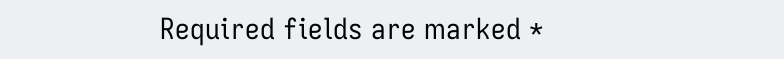Required fields are marked *